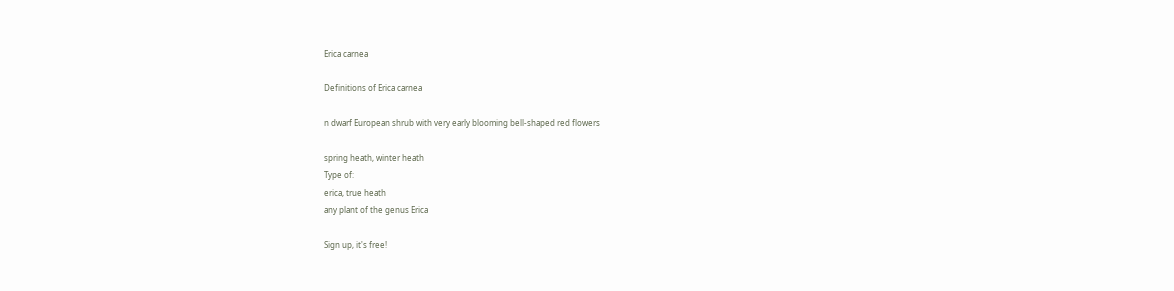Erica carnea

Definitions of Erica carnea

n dwarf European shrub with very early blooming bell-shaped red flowers

spring heath, winter heath
Type of:
erica, true heath
any plant of the genus Erica

Sign up, it's free!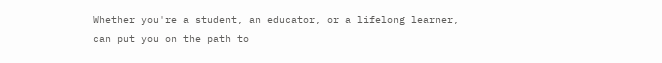Whether you're a student, an educator, or a lifelong learner, can put you on the path to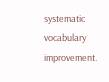systematic vocabulary improvement.